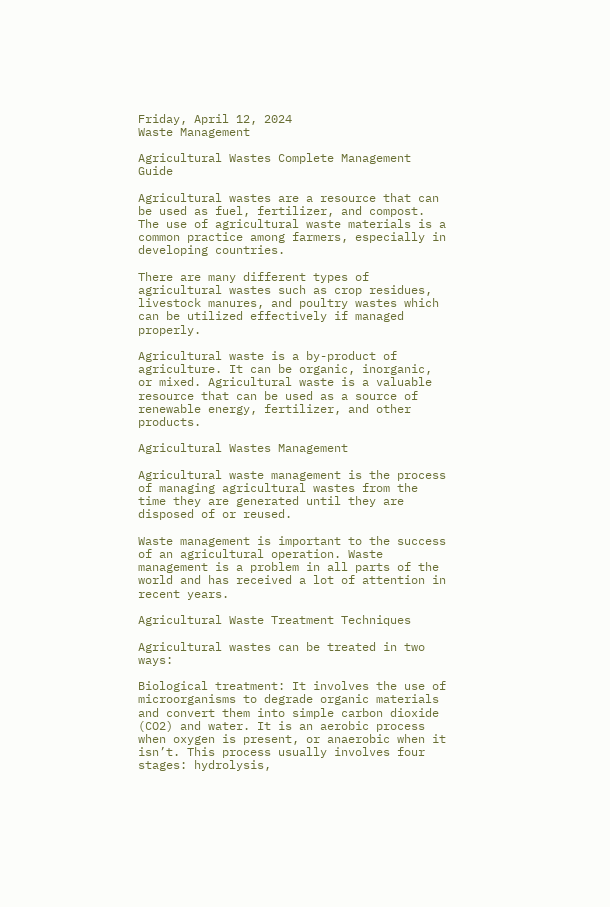Friday, April 12, 2024
Waste Management

Agricultural Wastes Complete Management Guide

Agricultural wastes are a resource that can be used as fuel, fertilizer, and compost. The use of agricultural waste materials is a common practice among farmers, especially in developing countries.

There are many different types of agricultural wastes such as crop residues, livestock manures, and poultry wastes which can be utilized effectively if managed properly.

Agricultural waste is a by-product of agriculture. It can be organic, inorganic, or mixed. Agricultural waste is a valuable resource that can be used as a source of renewable energy, fertilizer, and other products.

Agricultural Wastes Management

Agricultural waste management is the process of managing agricultural wastes from the time they are generated until they are disposed of or reused.

Waste management is important to the success of an agricultural operation. Waste management is a problem in all parts of the world and has received a lot of attention in recent years.

Agricultural Waste Treatment Techniques

Agricultural wastes can be treated in two ways:

Biological treatment: It involves the use of microorganisms to degrade organic materials and convert them into simple carbon dioxide (CO2) and water. It is an aerobic process when oxygen is present, or anaerobic when it isn’t. This process usually involves four stages: hydrolysis,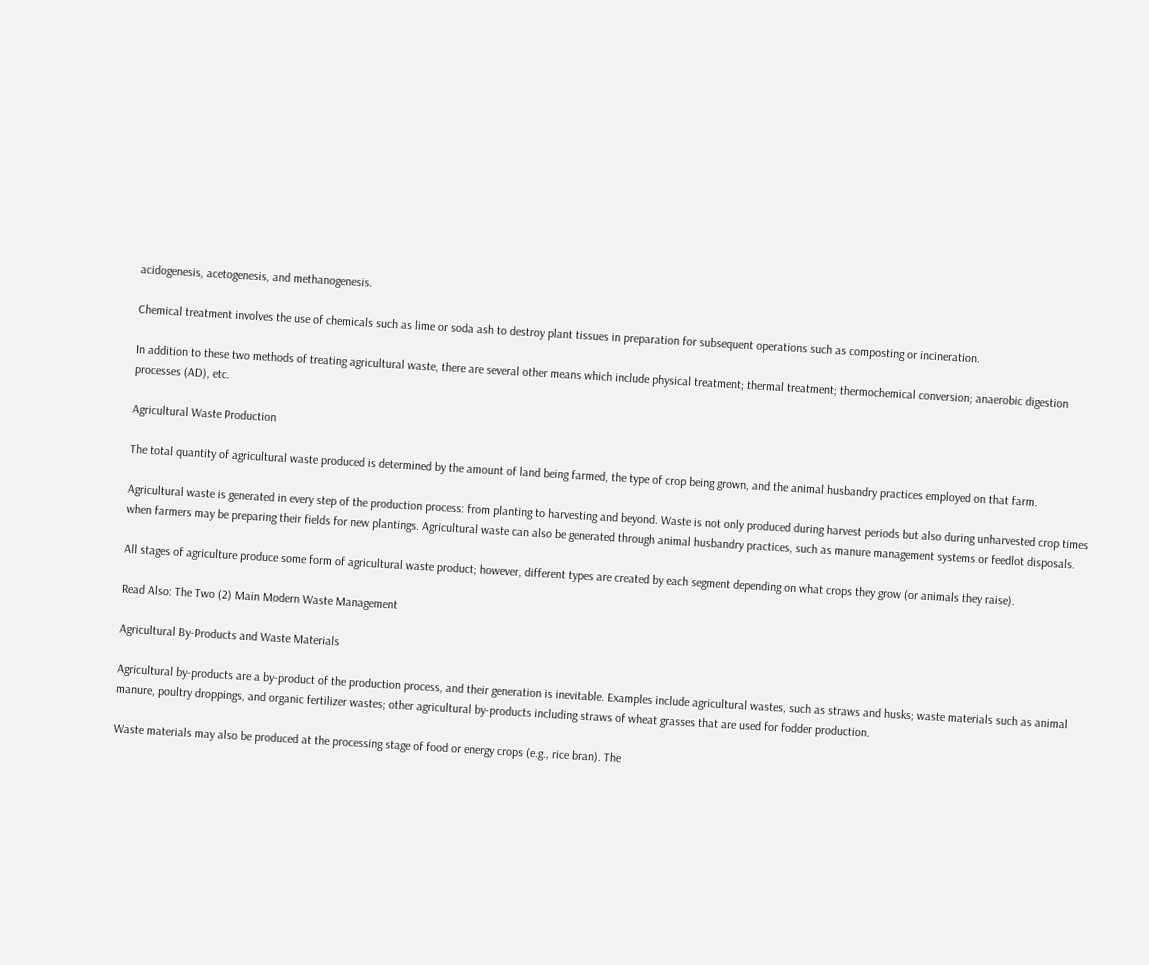acidogenesis, acetogenesis, and methanogenesis.

Chemical treatment involves the use of chemicals such as lime or soda ash to destroy plant tissues in preparation for subsequent operations such as composting or incineration.

In addition to these two methods of treating agricultural waste, there are several other means which include physical treatment; thermal treatment; thermochemical conversion; anaerobic digestion processes (AD), etc.

Agricultural Waste Production

The total quantity of agricultural waste produced is determined by the amount of land being farmed, the type of crop being grown, and the animal husbandry practices employed on that farm.

Agricultural waste is generated in every step of the production process: from planting to harvesting and beyond. Waste is not only produced during harvest periods but also during unharvested crop times when farmers may be preparing their fields for new plantings. Agricultural waste can also be generated through animal husbandry practices, such as manure management systems or feedlot disposals.

All stages of agriculture produce some form of agricultural waste product; however, different types are created by each segment depending on what crops they grow (or animals they raise).

Read Also: The Two (2) Main Modern Waste Management

Agricultural By-Products and Waste Materials

Agricultural by-products are a by-product of the production process, and their generation is inevitable. Examples include agricultural wastes, such as straws and husks; waste materials such as animal manure, poultry droppings, and organic fertilizer wastes; other agricultural by-products including straws of wheat grasses that are used for fodder production.

Waste materials may also be produced at the processing stage of food or energy crops (e.g., rice bran). The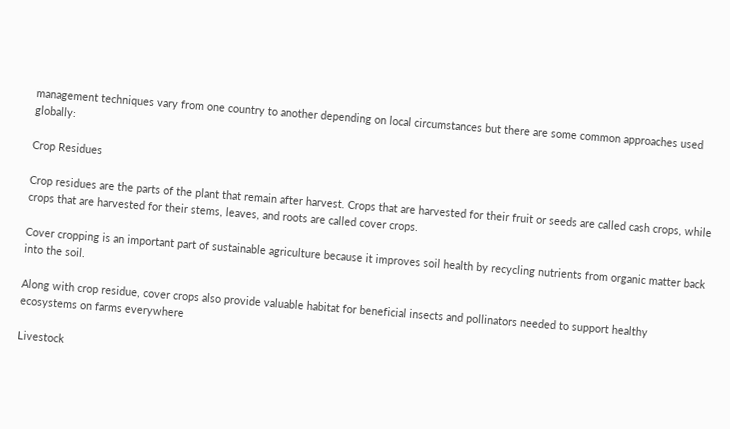management techniques vary from one country to another depending on local circumstances but there are some common approaches used globally:

Crop Residues

Crop residues are the parts of the plant that remain after harvest. Crops that are harvested for their fruit or seeds are called cash crops, while crops that are harvested for their stems, leaves, and roots are called cover crops.

Cover cropping is an important part of sustainable agriculture because it improves soil health by recycling nutrients from organic matter back into the soil.

Along with crop residue, cover crops also provide valuable habitat for beneficial insects and pollinators needed to support healthy ecosystems on farms everywhere

Livestock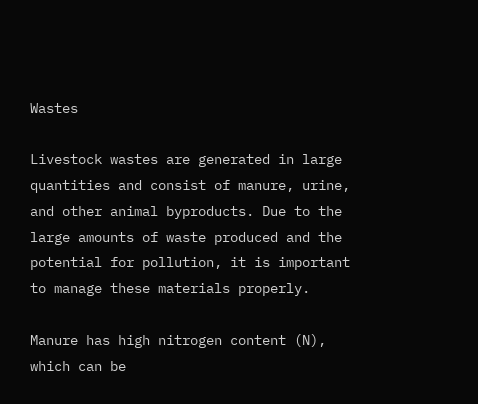Wastes

Livestock wastes are generated in large quantities and consist of manure, urine, and other animal byproducts. Due to the large amounts of waste produced and the potential for pollution, it is important to manage these materials properly.

Manure has high nitrogen content (N), which can be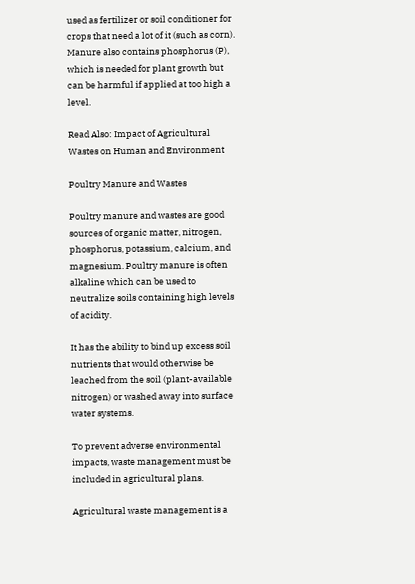used as fertilizer or soil conditioner for crops that need a lot of it (such as corn). Manure also contains phosphorus (P), which is needed for plant growth but can be harmful if applied at too high a level.

Read Also: Impact of Agricultural Wastes on Human and Environment

Poultry Manure and Wastes

Poultry manure and wastes are good sources of organic matter, nitrogen, phosphorus, potassium, calcium, and magnesium. Poultry manure is often alkaline which can be used to neutralize soils containing high levels of acidity.

It has the ability to bind up excess soil nutrients that would otherwise be leached from the soil (plant-available nitrogen) or washed away into surface water systems.

To prevent adverse environmental impacts, waste management must be included in agricultural plans.

Agricultural waste management is a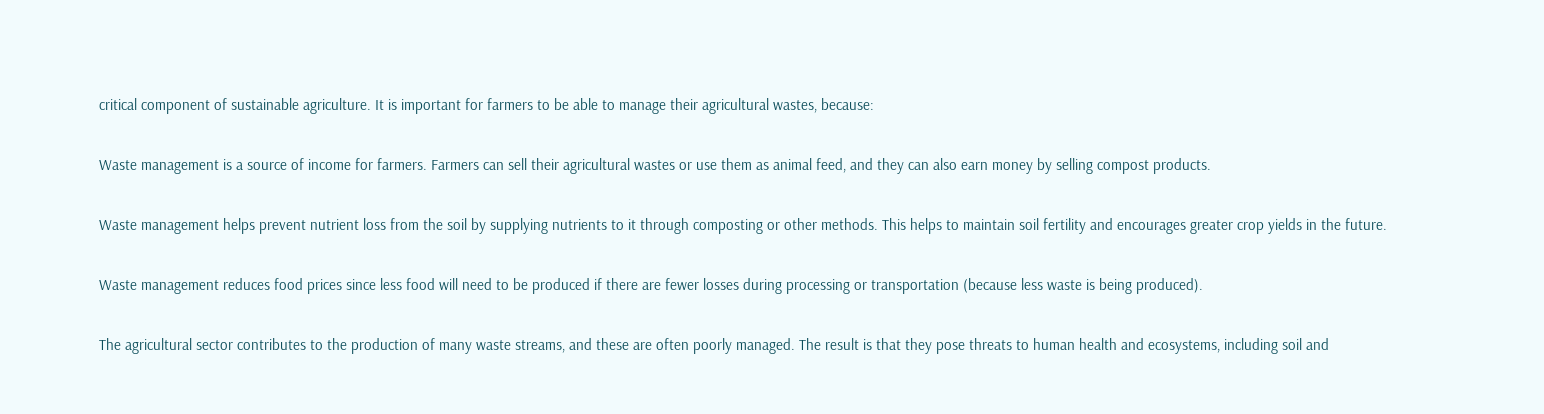critical component of sustainable agriculture. It is important for farmers to be able to manage their agricultural wastes, because:

Waste management is a source of income for farmers. Farmers can sell their agricultural wastes or use them as animal feed, and they can also earn money by selling compost products.

Waste management helps prevent nutrient loss from the soil by supplying nutrients to it through composting or other methods. This helps to maintain soil fertility and encourages greater crop yields in the future.

Waste management reduces food prices since less food will need to be produced if there are fewer losses during processing or transportation (because less waste is being produced).

The agricultural sector contributes to the production of many waste streams, and these are often poorly managed. The result is that they pose threats to human health and ecosystems, including soil and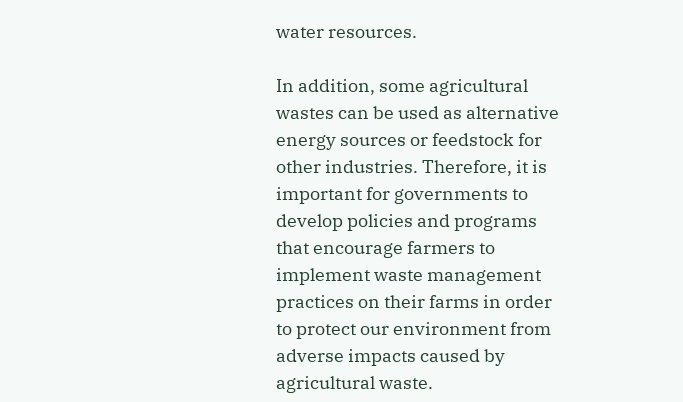water resources.

In addition, some agricultural wastes can be used as alternative energy sources or feedstock for other industries. Therefore, it is important for governments to develop policies and programs that encourage farmers to implement waste management practices on their farms in order to protect our environment from adverse impacts caused by agricultural waste.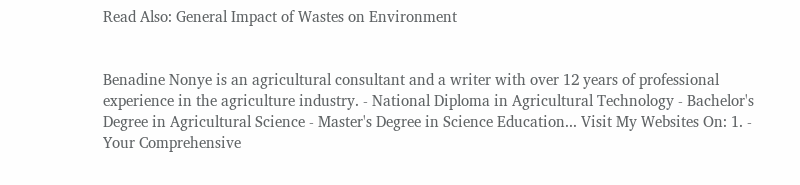Read Also: General Impact of Wastes on Environment


Benadine Nonye is an agricultural consultant and a writer with over 12 years of professional experience in the agriculture industry. - National Diploma in Agricultural Technology - Bachelor's Degree in Agricultural Science - Master's Degree in Science Education... Visit My Websites On: 1. - Your Comprehensive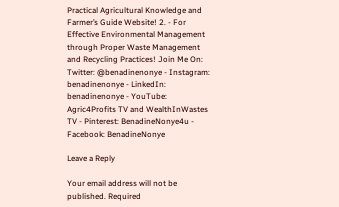Practical Agricultural Knowledge and Farmer’s Guide Website! 2. - For Effective Environmental Management through Proper Waste Management and Recycling Practices! Join Me On: Twitter: @benadinenonye - Instagram: benadinenonye - LinkedIn: benadinenonye - YouTube: Agric4Profits TV and WealthInWastes TV - Pinterest: BenadineNonye4u - Facebook: BenadineNonye

Leave a Reply

Your email address will not be published. Required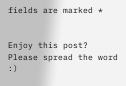fields are marked *


Enjoy this post? Please spread the word :)